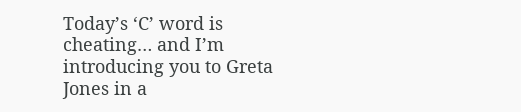Today’s ‘C’ word is cheating… and I’m introducing you to Greta Jones in a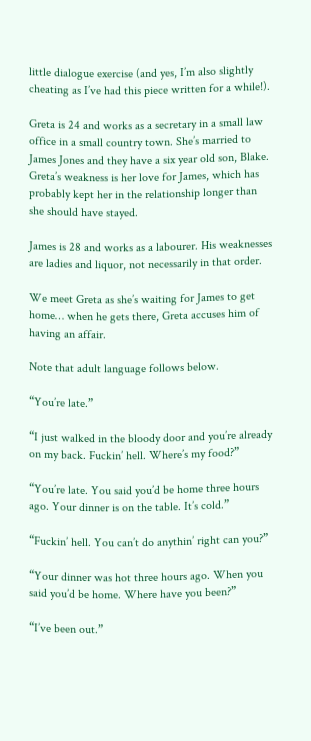little dialogue exercise (and yes, I’m also slightly cheating as I’ve had this piece written for a while!).

Greta is 24 and works as a secretary in a small law office in a small country town. She’s married to James Jones and they have a six year old son, Blake. Greta’s weakness is her love for James, which has probably kept her in the relationship longer than she should have stayed.

James is 28 and works as a labourer. His weaknesses are ladies and liquor, not necessarily in that order.

We meet Greta as she’s waiting for James to get home… when he gets there, Greta accuses him of having an affair.

Note that adult language follows below.

“You’re late.”

“I just walked in the bloody door and you’re already on my back. Fuckin’ hell. Where’s my food?”

“You’re late. You said you’d be home three hours ago. Your dinner is on the table. It’s cold.”

“Fuckin’ hell. You can’t do anythin’ right can you?”

“Your dinner was hot three hours ago. When you said you’d be home. Where have you been?”

“I’ve been out.”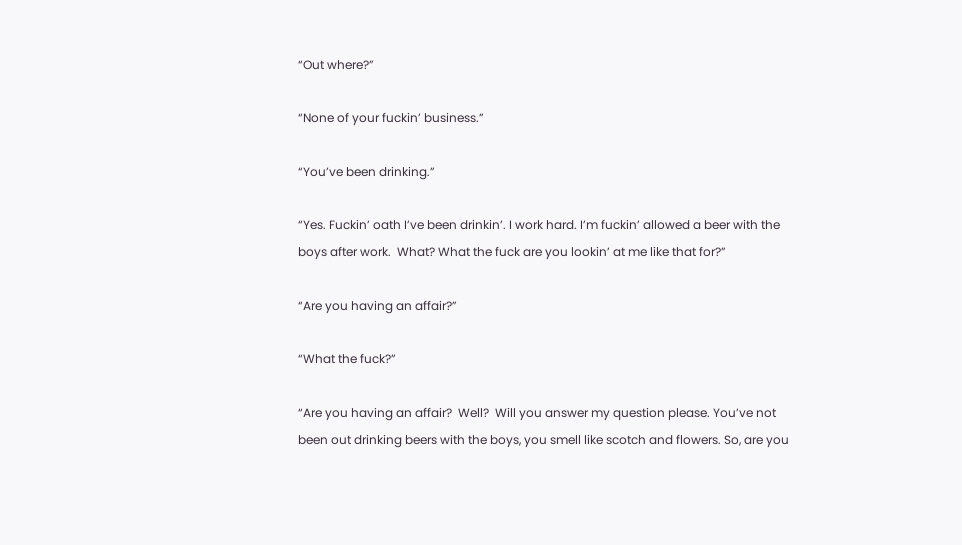“Out where?”

“None of your fuckin’ business.”

“You’ve been drinking.”

“Yes. Fuckin’ oath I’ve been drinkin’. I work hard. I’m fuckin’ allowed a beer with the boys after work.  What? What the fuck are you lookin’ at me like that for?”

“Are you having an affair?”

“What the fuck?”

“Are you having an affair?  Well?  Will you answer my question please. You’ve not been out drinking beers with the boys, you smell like scotch and flowers. So, are you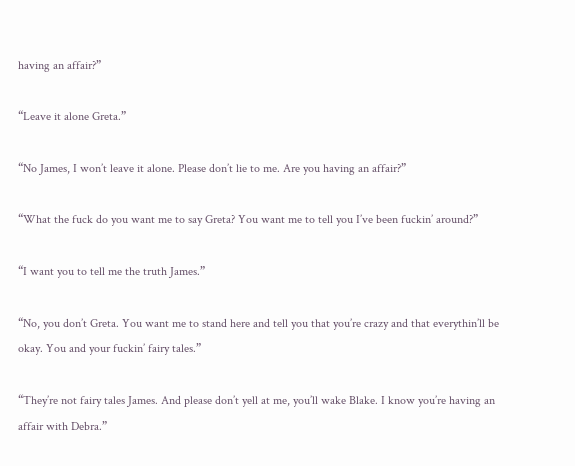having an affair?”

“Leave it alone Greta.”

“No James, I won’t leave it alone. Please don’t lie to me. Are you having an affair?”

“What the fuck do you want me to say Greta? You want me to tell you I’ve been fuckin’ around?”

“I want you to tell me the truth James.”

“No, you don’t Greta. You want me to stand here and tell you that you’re crazy and that everythin’ll be okay. You and your fuckin’ fairy tales.”

“They’re not fairy tales James. And please don’t yell at me, you’ll wake Blake. I know you’re having an affair with Debra.”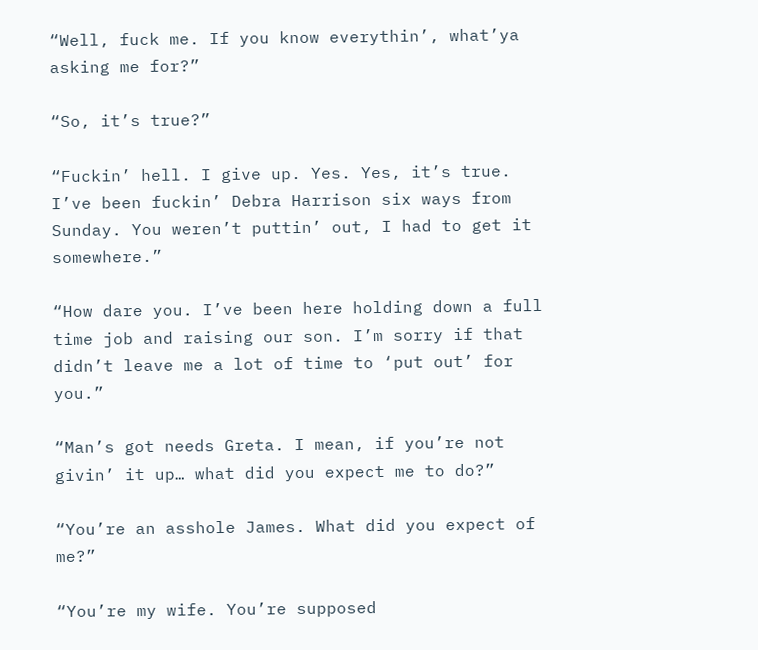“Well, fuck me. If you know everythin’, what’ya asking me for?”

“So, it’s true?”

“Fuckin’ hell. I give up. Yes. Yes, it’s true. I’ve been fuckin’ Debra Harrison six ways from Sunday. You weren’t puttin’ out, I had to get it somewhere.”

“How dare you. I’ve been here holding down a full time job and raising our son. I’m sorry if that didn’t leave me a lot of time to ‘put out’ for you.”

“Man’s got needs Greta. I mean, if you’re not givin’ it up… what did you expect me to do?”

“You’re an asshole James. What did you expect of me?”

“You’re my wife. You’re supposed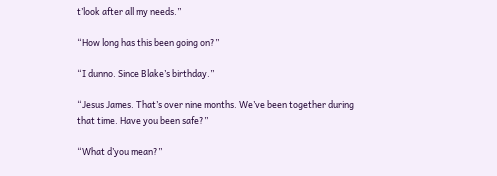t’look after all my needs.”

“How long has this been going on?”

“I dunno. Since Blake’s birthday.”

“Jesus James. That’s over nine months. We’ve been together during that time. Have you been safe?”

“What d’you mean?”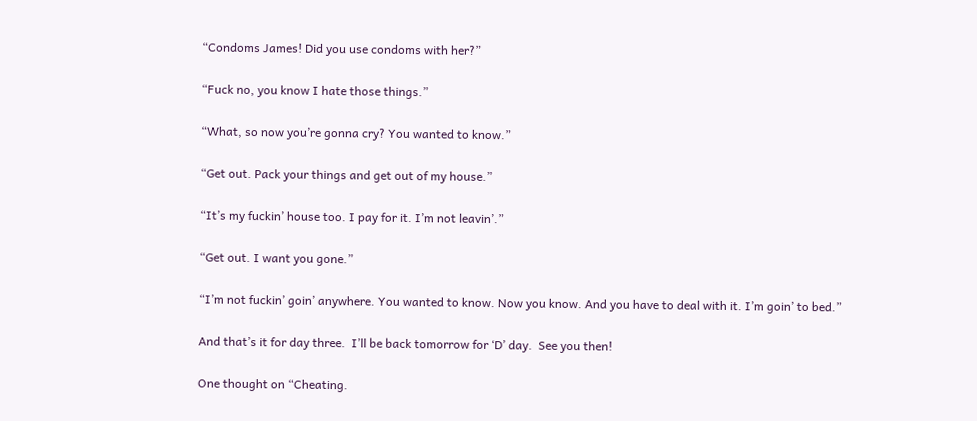“Condoms James! Did you use condoms with her?”

“Fuck no, you know I hate those things.”

“What, so now you’re gonna cry? You wanted to know.”

“Get out. Pack your things and get out of my house.”

“It’s my fuckin’ house too. I pay for it. I’m not leavin’.”

“Get out. I want you gone.”

“I’m not fuckin’ goin’ anywhere. You wanted to know. Now you know. And you have to deal with it. I’m goin’ to bed.”

And that’s it for day three.  I’ll be back tomorrow for ‘D’ day.  See you then!

One thought on “Cheating.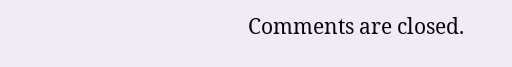Comments are closed.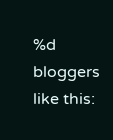%d bloggers like this: